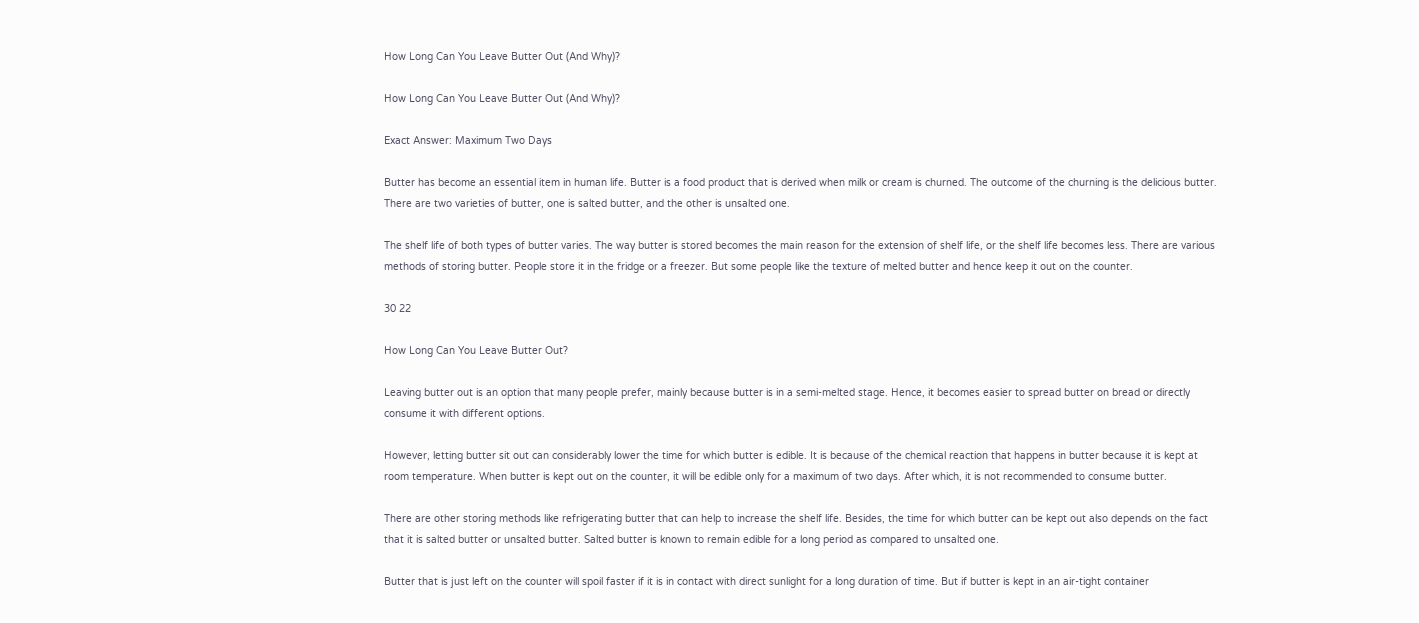How Long Can You Leave Butter Out (And Why)?

How Long Can You Leave Butter Out (And Why)?

Exact Answer: Maximum Two Days

Butter has become an essential item in human life. Butter is a food product that is derived when milk or cream is churned. The outcome of the churning is the delicious butter. There are two varieties of butter, one is salted butter, and the other is unsalted one.

The shelf life of both types of butter varies. The way butter is stored becomes the main reason for the extension of shelf life, or the shelf life becomes less. There are various methods of storing butter. People store it in the fridge or a freezer. But some people like the texture of melted butter and hence keep it out on the counter.

30 22

How Long Can You Leave Butter Out?

Leaving butter out is an option that many people prefer, mainly because butter is in a semi-melted stage. Hence, it becomes easier to spread butter on bread or directly consume it with different options.

However, letting butter sit out can considerably lower the time for which butter is edible. It is because of the chemical reaction that happens in butter because it is kept at room temperature. When butter is kept out on the counter, it will be edible only for a maximum of two days. After which, it is not recommended to consume butter.

There are other storing methods like refrigerating butter that can help to increase the shelf life. Besides, the time for which butter can be kept out also depends on the fact that it is salted butter or unsalted butter. Salted butter is known to remain edible for a long period as compared to unsalted one.

Butter that is just left on the counter will spoil faster if it is in contact with direct sunlight for a long duration of time. But if butter is kept in an air-tight container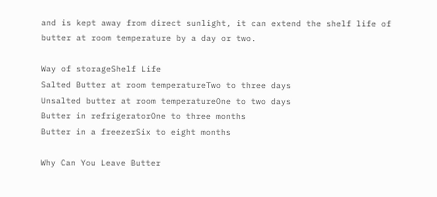and is kept away from direct sunlight, it can extend the shelf life of butter at room temperature by a day or two.

Way of storageShelf Life
Salted Butter at room temperatureTwo to three days
Unsalted butter at room temperatureOne to two days
Butter in refrigeratorOne to three months
Butter in a freezerSix to eight months

Why Can You Leave Butter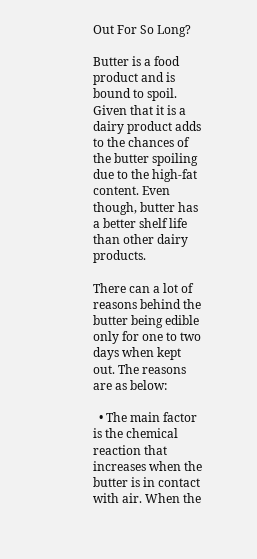Out For So Long?

Butter is a food product and is bound to spoil. Given that it is a dairy product adds to the chances of the butter spoiling due to the high-fat content. Even though, butter has a better shelf life than other dairy products.

There can a lot of reasons behind the butter being edible only for one to two days when kept out. The reasons are as below:

  • The main factor is the chemical reaction that increases when the butter is in contact with air. When the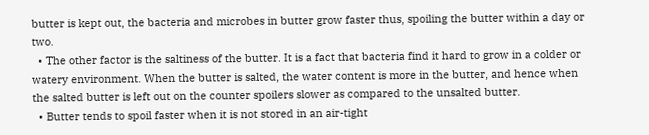butter is kept out, the bacteria and microbes in butter grow faster thus, spoiling the butter within a day or two.
  • The other factor is the saltiness of the butter. It is a fact that bacteria find it hard to grow in a colder or watery environment. When the butter is salted, the water content is more in the butter, and hence when the salted butter is left out on the counter spoilers slower as compared to the unsalted butter.
  • Butter tends to spoil faster when it is not stored in an air-tight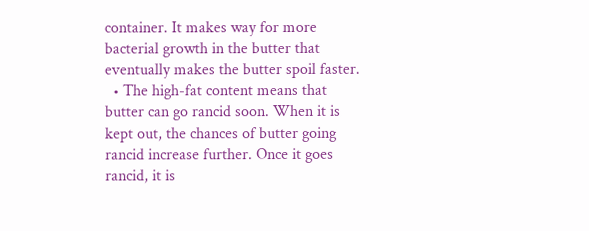container. It makes way for more bacterial growth in the butter that eventually makes the butter spoil faster.
  • The high-fat content means that butter can go rancid soon. When it is kept out, the chances of butter going rancid increase further. Once it goes rancid, it is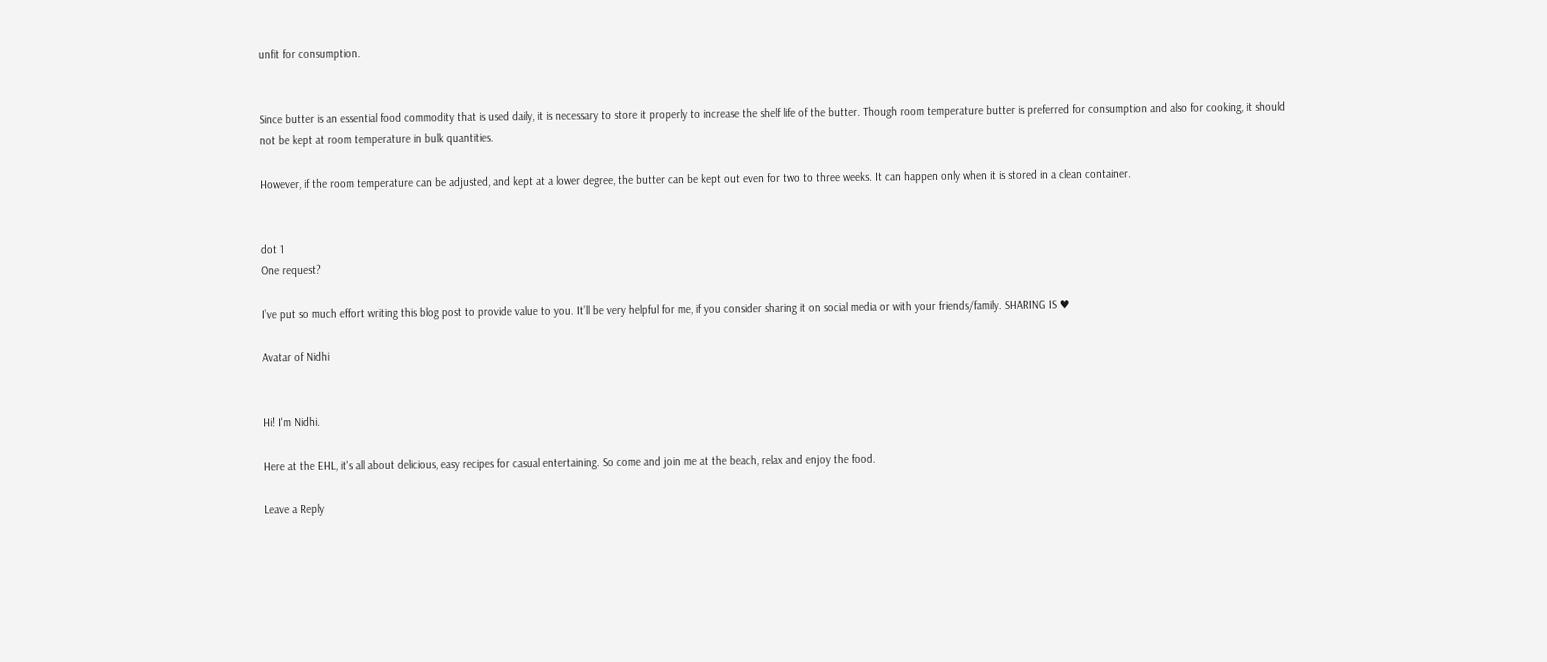unfit for consumption.


Since butter is an essential food commodity that is used daily, it is necessary to store it properly to increase the shelf life of the butter. Though room temperature butter is preferred for consumption and also for cooking, it should not be kept at room temperature in bulk quantities.

However, if the room temperature can be adjusted, and kept at a lower degree, the butter can be kept out even for two to three weeks. It can happen only when it is stored in a clean container.


dot 1
One request?

I’ve put so much effort writing this blog post to provide value to you. It’ll be very helpful for me, if you consider sharing it on social media or with your friends/family. SHARING IS ♥

Avatar of Nidhi


Hi! I'm Nidhi.

Here at the EHL, it's all about delicious, easy recipes for casual entertaining. So come and join me at the beach, relax and enjoy the food.

Leave a Reply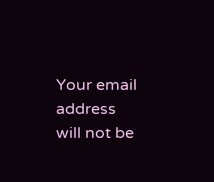Your email address will not be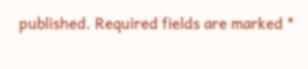published. Required fields are marked *